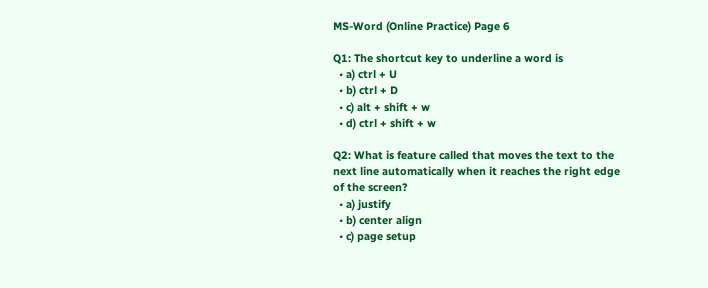MS-Word (Online Practice) Page 6

Q1: The shortcut key to underline a word is
  • a) ctrl + U
  • b) ctrl + D
  • c) alt + shift + w
  • d) ctrl + shift + w

Q2: What is feature called that moves the text to the next line automatically when it reaches the right edge of the screen?
  • a) justify
  • b) center align
  • c) page setup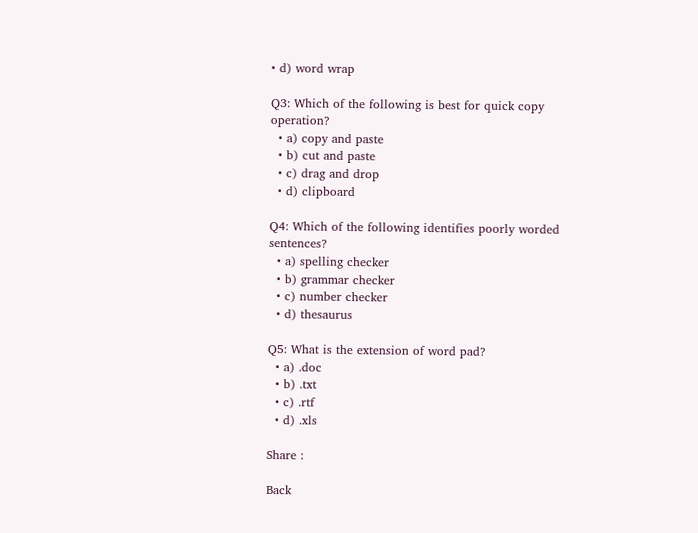• d) word wrap

Q3: Which of the following is best for quick copy operation?
  • a) copy and paste
  • b) cut and paste
  • c) drag and drop
  • d) clipboard

Q4: Which of the following identifies poorly worded sentences?
  • a) spelling checker
  • b) grammar checker
  • c) number checker
  • d) thesaurus

Q5: What is the extension of word pad?
  • a) .doc
  • b) .txt
  • c) .rtf
  • d) .xls

Share :

Back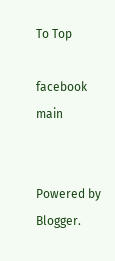To Top

facebook main


Powered by Blogger.